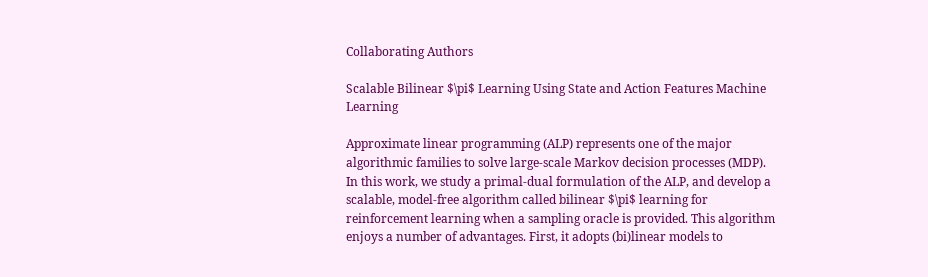Collaborating Authors

Scalable Bilinear $\pi$ Learning Using State and Action Features Machine Learning

Approximate linear programming (ALP) represents one of the major algorithmic families to solve large-scale Markov decision processes (MDP). In this work, we study a primal-dual formulation of the ALP, and develop a scalable, model-free algorithm called bilinear $\pi$ learning for reinforcement learning when a sampling oracle is provided. This algorithm enjoys a number of advantages. First, it adopts (bi)linear models to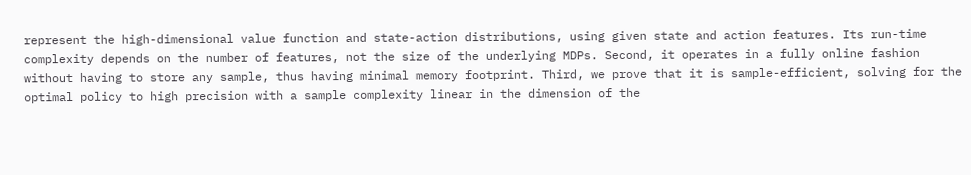represent the high-dimensional value function and state-action distributions, using given state and action features. Its run-time complexity depends on the number of features, not the size of the underlying MDPs. Second, it operates in a fully online fashion without having to store any sample, thus having minimal memory footprint. Third, we prove that it is sample-efficient, solving for the optimal policy to high precision with a sample complexity linear in the dimension of the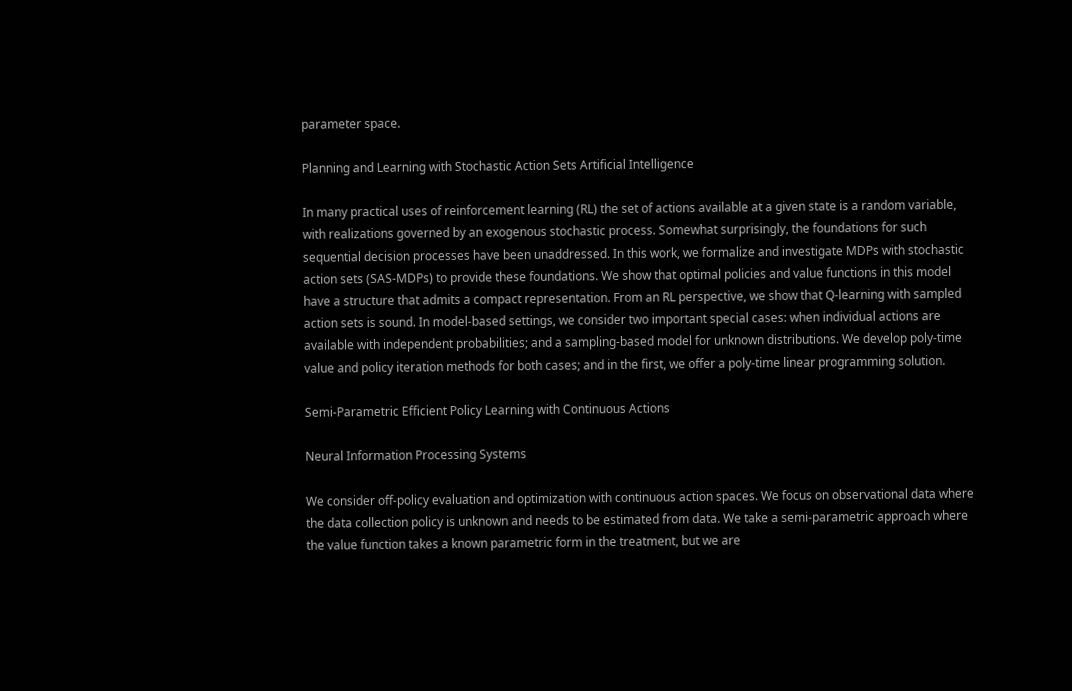parameter space.

Planning and Learning with Stochastic Action Sets Artificial Intelligence

In many practical uses of reinforcement learning (RL) the set of actions available at a given state is a random variable, with realizations governed by an exogenous stochastic process. Somewhat surprisingly, the foundations for such sequential decision processes have been unaddressed. In this work, we formalize and investigate MDPs with stochastic action sets (SAS-MDPs) to provide these foundations. We show that optimal policies and value functions in this model have a structure that admits a compact representation. From an RL perspective, we show that Q-learning with sampled action sets is sound. In model-based settings, we consider two important special cases: when individual actions are available with independent probabilities; and a sampling-based model for unknown distributions. We develop poly-time value and policy iteration methods for both cases; and in the first, we offer a poly-time linear programming solution.

Semi-Parametric Efficient Policy Learning with Continuous Actions

Neural Information Processing Systems

We consider off-policy evaluation and optimization with continuous action spaces. We focus on observational data where the data collection policy is unknown and needs to be estimated from data. We take a semi-parametric approach where the value function takes a known parametric form in the treatment, but we are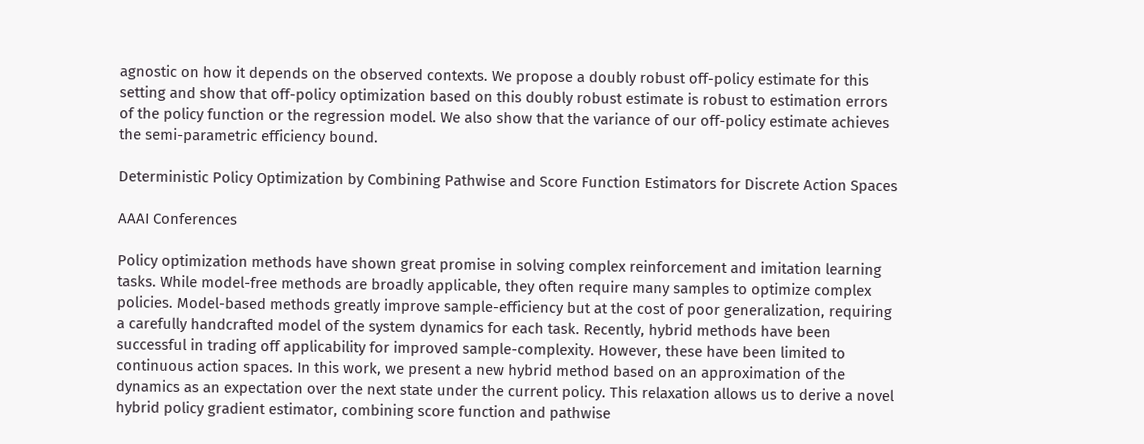agnostic on how it depends on the observed contexts. We propose a doubly robust off-policy estimate for this setting and show that off-policy optimization based on this doubly robust estimate is robust to estimation errors of the policy function or the regression model. We also show that the variance of our off-policy estimate achieves the semi-parametric efficiency bound.

Deterministic Policy Optimization by Combining Pathwise and Score Function Estimators for Discrete Action Spaces

AAAI Conferences

Policy optimization methods have shown great promise in solving complex reinforcement and imitation learning tasks. While model-free methods are broadly applicable, they often require many samples to optimize complex policies. Model-based methods greatly improve sample-efficiency but at the cost of poor generalization, requiring a carefully handcrafted model of the system dynamics for each task. Recently, hybrid methods have been successful in trading off applicability for improved sample-complexity. However, these have been limited to continuous action spaces. In this work, we present a new hybrid method based on an approximation of the dynamics as an expectation over the next state under the current policy. This relaxation allows us to derive a novel hybrid policy gradient estimator, combining score function and pathwise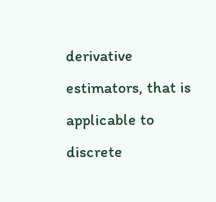derivative estimators, that is applicable to discrete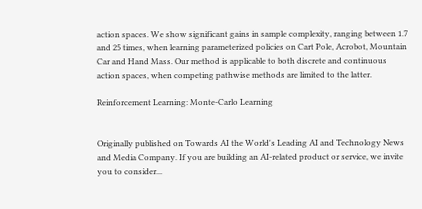action spaces. We show significant gains in sample complexity, ranging between 1.7 and 25 times, when learning parameterized policies on Cart Pole, Acrobot, Mountain Car and Hand Mass. Our method is applicable to both discrete and continuous action spaces, when competing pathwise methods are limited to the latter.

Reinforcement Learning: Monte-Carlo Learning


Originally published on Towards AI the World's Leading AI and Technology News and Media Company. If you are building an AI-related product or service, we invite you to consider...